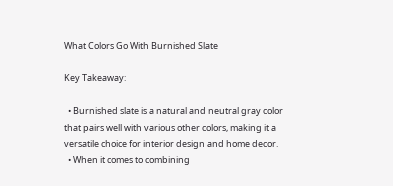What Colors Go With Burnished Slate

Key Takeaway:

  • Burnished slate is a natural and neutral gray color that pairs well with various other colors, making it a versatile choice for interior design and home decor.
  • When it comes to combining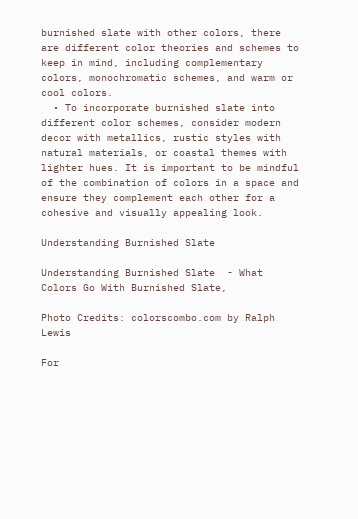burnished slate with other colors, there are different color theories and schemes to keep in mind, including complementary colors, monochromatic schemes, and warm or cool colors.
  • To incorporate burnished slate into different color schemes, consider modern decor with metallics, rustic styles with natural materials, or coastal themes with lighter hues. It is important to be mindful of the combination of colors in a space and ensure they complement each other for a cohesive and visually appealing look.

Understanding Burnished Slate

Understanding Burnished Slate  - What Colors Go With Burnished Slate,

Photo Credits: colorscombo.com by Ralph Lewis

For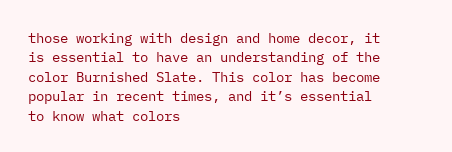those working with design and home decor, it is essential to have an understanding of the color Burnished Slate. This color has become popular in recent times, and it’s essential to know what colors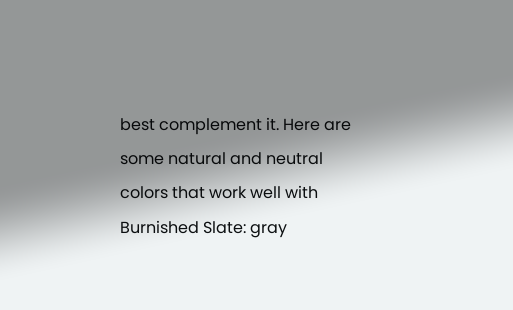best complement it. Here are some natural and neutral colors that work well with Burnished Slate: gray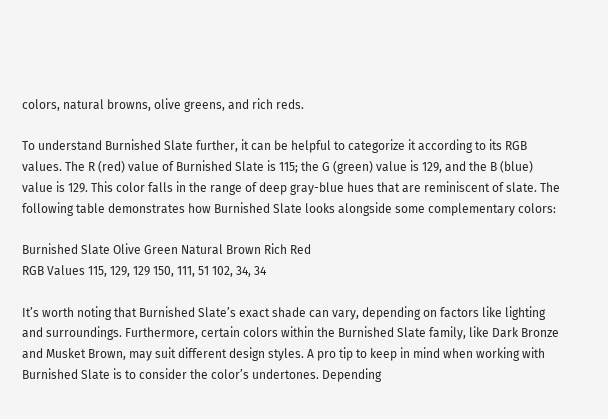colors, natural browns, olive greens, and rich reds.

To understand Burnished Slate further, it can be helpful to categorize it according to its RGB values. The R (red) value of Burnished Slate is 115; the G (green) value is 129, and the B (blue) value is 129. This color falls in the range of deep gray-blue hues that are reminiscent of slate. The following table demonstrates how Burnished Slate looks alongside some complementary colors:

Burnished Slate Olive Green Natural Brown Rich Red
RGB Values 115, 129, 129 150, 111, 51 102, 34, 34

It’s worth noting that Burnished Slate’s exact shade can vary, depending on factors like lighting and surroundings. Furthermore, certain colors within the Burnished Slate family, like Dark Bronze and Musket Brown, may suit different design styles. A pro tip to keep in mind when working with Burnished Slate is to consider the color’s undertones. Depending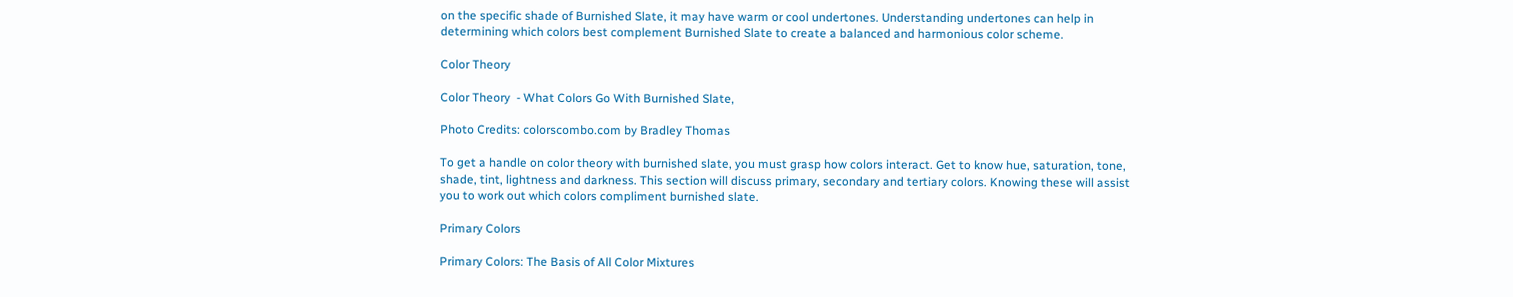on the specific shade of Burnished Slate, it may have warm or cool undertones. Understanding undertones can help in determining which colors best complement Burnished Slate to create a balanced and harmonious color scheme.

Color Theory

Color Theory  - What Colors Go With Burnished Slate,

Photo Credits: colorscombo.com by Bradley Thomas

To get a handle on color theory with burnished slate, you must grasp how colors interact. Get to know hue, saturation, tone, shade, tint, lightness and darkness. This section will discuss primary, secondary and tertiary colors. Knowing these will assist you to work out which colors compliment burnished slate.

Primary Colors

Primary Colors: The Basis of All Color Mixtures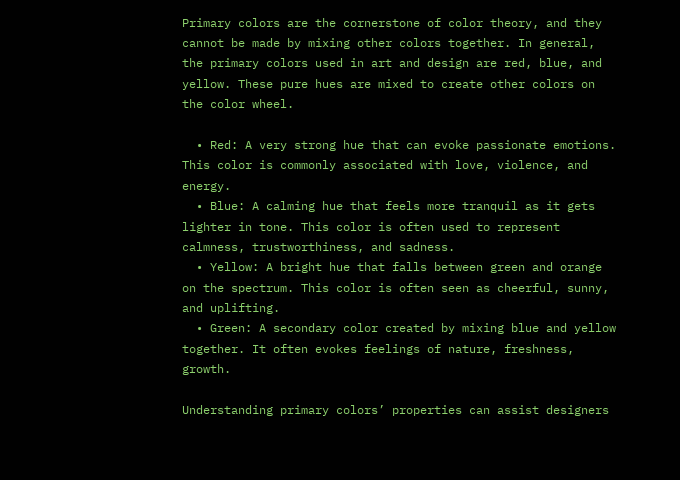Primary colors are the cornerstone of color theory, and they cannot be made by mixing other colors together. In general, the primary colors used in art and design are red, blue, and yellow. These pure hues are mixed to create other colors on the color wheel.

  • Red: A very strong hue that can evoke passionate emotions. This color is commonly associated with love, violence, and energy.
  • Blue: A calming hue that feels more tranquil as it gets lighter in tone. This color is often used to represent calmness, trustworthiness, and sadness.
  • Yellow: A bright hue that falls between green and orange on the spectrum. This color is often seen as cheerful, sunny, and uplifting.
  • Green: A secondary color created by mixing blue and yellow together. It often evokes feelings of nature, freshness, growth.

Understanding primary colors’ properties can assist designers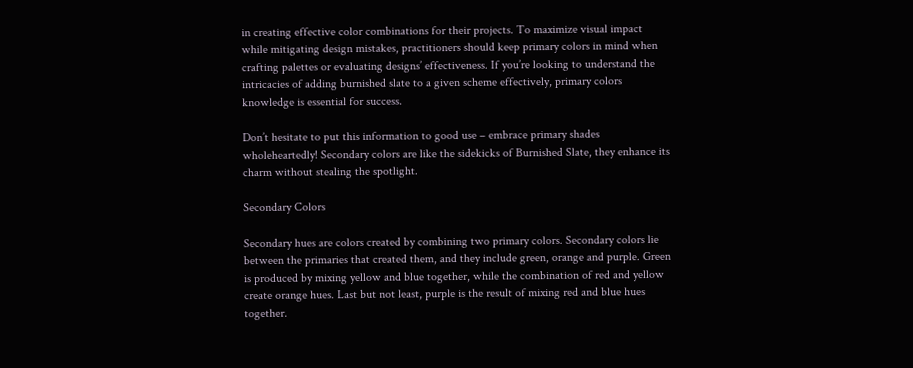in creating effective color combinations for their projects. To maximize visual impact while mitigating design mistakes, practitioners should keep primary colors in mind when crafting palettes or evaluating designs’ effectiveness. If you’re looking to understand the intricacies of adding burnished slate to a given scheme effectively, primary colors knowledge is essential for success.

Don’t hesitate to put this information to good use – embrace primary shades wholeheartedly! Secondary colors are like the sidekicks of Burnished Slate, they enhance its charm without stealing the spotlight.

Secondary Colors

Secondary hues are colors created by combining two primary colors. Secondary colors lie between the primaries that created them, and they include green, orange and purple. Green is produced by mixing yellow and blue together, while the combination of red and yellow create orange hues. Last but not least, purple is the result of mixing red and blue hues together.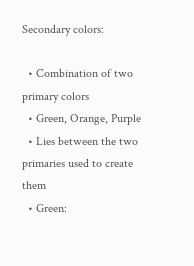Secondary colors:

  • Combination of two primary colors
  • Green, Orange, Purple
  • Lies between the two primaries used to create them
  • Green: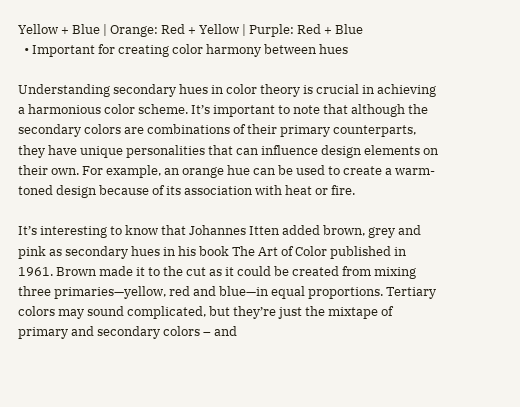Yellow + Blue | Orange: Red + Yellow | Purple: Red + Blue
  • Important for creating color harmony between hues

Understanding secondary hues in color theory is crucial in achieving a harmonious color scheme. It’s important to note that although the secondary colors are combinations of their primary counterparts, they have unique personalities that can influence design elements on their own. For example, an orange hue can be used to create a warm-toned design because of its association with heat or fire.

It’s interesting to know that Johannes Itten added brown, grey and pink as secondary hues in his book The Art of Color published in 1961. Brown made it to the cut as it could be created from mixing three primaries—yellow, red and blue—in equal proportions. Tertiary colors may sound complicated, but they’re just the mixtape of primary and secondary colors – and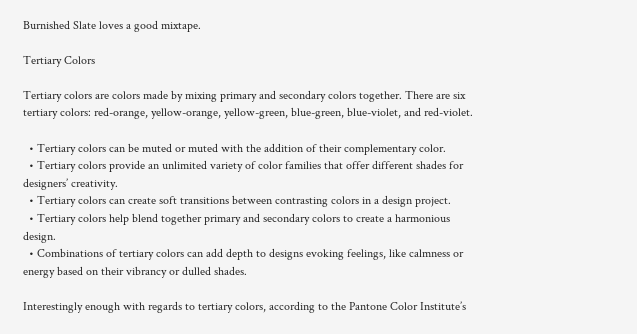Burnished Slate loves a good mixtape.

Tertiary Colors

Tertiary colors are colors made by mixing primary and secondary colors together. There are six tertiary colors: red-orange, yellow-orange, yellow-green, blue-green, blue-violet, and red-violet.

  • Tertiary colors can be muted or muted with the addition of their complementary color.
  • Tertiary colors provide an unlimited variety of color families that offer different shades for designers’ creativity.
  • Tertiary colors can create soft transitions between contrasting colors in a design project.
  • Tertiary colors help blend together primary and secondary colors to create a harmonious design.
  • Combinations of tertiary colors can add depth to designs evoking feelings, like calmness or energy based on their vibrancy or dulled shades.

Interestingly enough with regards to tertiary colors, according to the Pantone Color Institute’s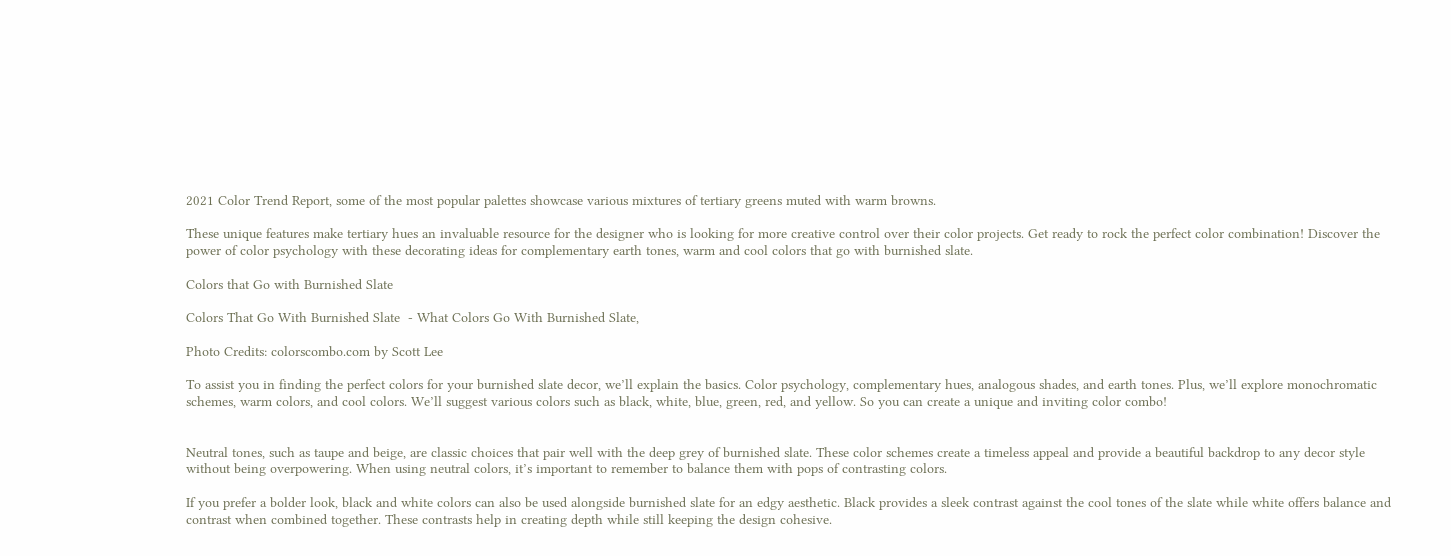2021 Color Trend Report, some of the most popular palettes showcase various mixtures of tertiary greens muted with warm browns.

These unique features make tertiary hues an invaluable resource for the designer who is looking for more creative control over their color projects. Get ready to rock the perfect color combination! Discover the power of color psychology with these decorating ideas for complementary earth tones, warm and cool colors that go with burnished slate.

Colors that Go with Burnished Slate

Colors That Go With Burnished Slate  - What Colors Go With Burnished Slate,

Photo Credits: colorscombo.com by Scott Lee

To assist you in finding the perfect colors for your burnished slate decor, we’ll explain the basics. Color psychology, complementary hues, analogous shades, and earth tones. Plus, we’ll explore monochromatic schemes, warm colors, and cool colors. We’ll suggest various colors such as black, white, blue, green, red, and yellow. So you can create a unique and inviting color combo!


Neutral tones, such as taupe and beige, are classic choices that pair well with the deep grey of burnished slate. These color schemes create a timeless appeal and provide a beautiful backdrop to any decor style without being overpowering. When using neutral colors, it’s important to remember to balance them with pops of contrasting colors.

If you prefer a bolder look, black and white colors can also be used alongside burnished slate for an edgy aesthetic. Black provides a sleek contrast against the cool tones of the slate while white offers balance and contrast when combined together. These contrasts help in creating depth while still keeping the design cohesive.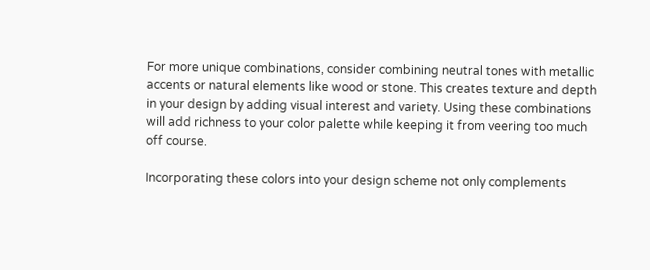For more unique combinations, consider combining neutral tones with metallic accents or natural elements like wood or stone. This creates texture and depth in your design by adding visual interest and variety. Using these combinations will add richness to your color palette while keeping it from veering too much off course.

Incorporating these colors into your design scheme not only complements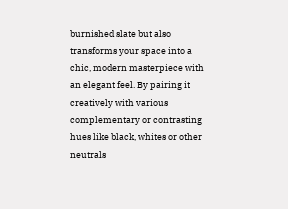burnished slate but also transforms your space into a chic, modern masterpiece with an elegant feel. By pairing it creatively with various complementary or contrasting hues like black, whites or other neutrals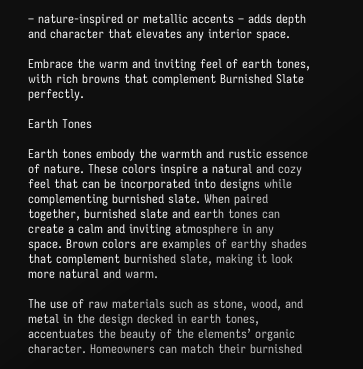– nature-inspired or metallic accents – adds depth and character that elevates any interior space.

Embrace the warm and inviting feel of earth tones, with rich browns that complement Burnished Slate perfectly.

Earth Tones

Earth tones embody the warmth and rustic essence of nature. These colors inspire a natural and cozy feel that can be incorporated into designs while complementing burnished slate. When paired together, burnished slate and earth tones can create a calm and inviting atmosphere in any space. Brown colors are examples of earthy shades that complement burnished slate, making it look more natural and warm.

The use of raw materials such as stone, wood, and metal in the design decked in earth tones, accentuates the beauty of the elements’ organic character. Homeowners can match their burnished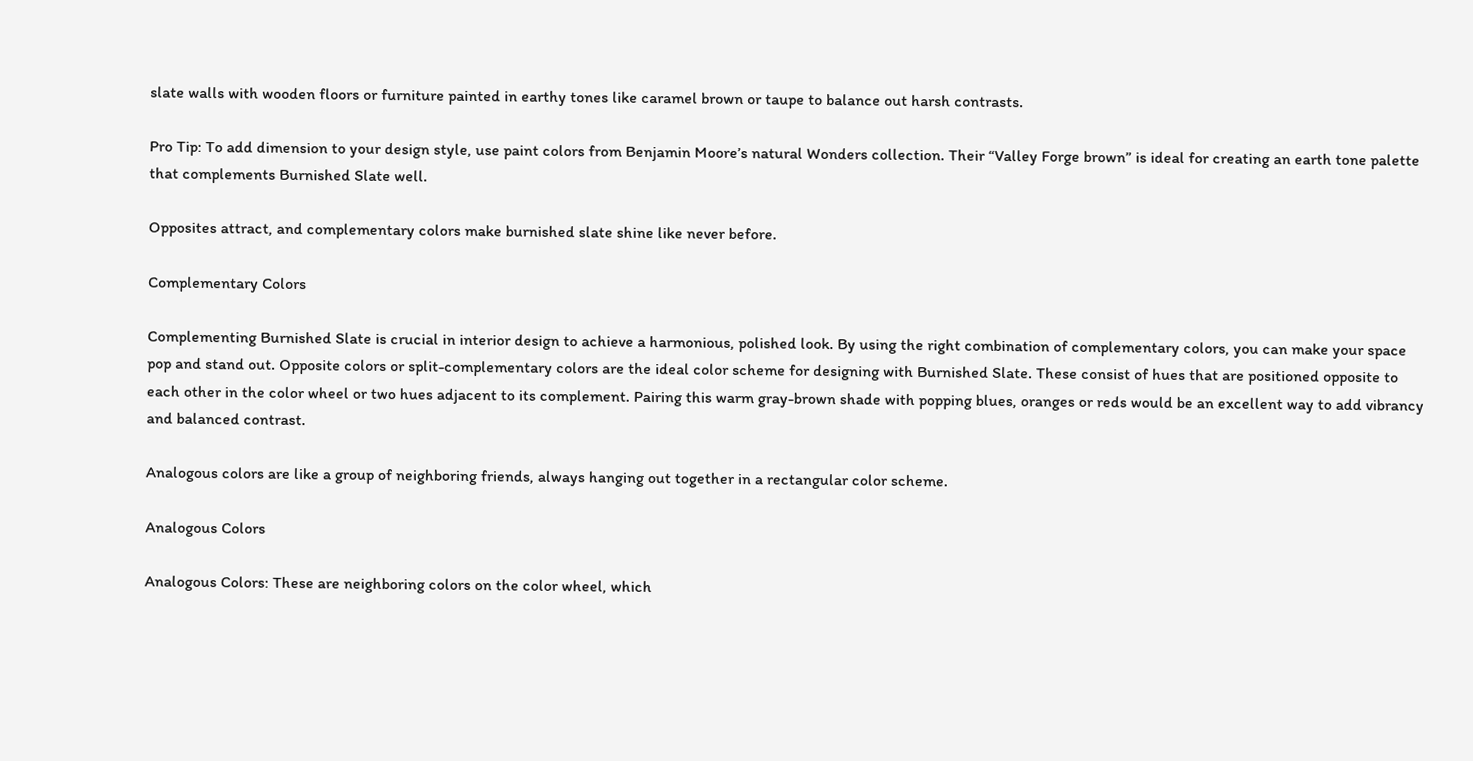slate walls with wooden floors or furniture painted in earthy tones like caramel brown or taupe to balance out harsh contrasts.

Pro Tip: To add dimension to your design style, use paint colors from Benjamin Moore’s natural Wonders collection. Their “Valley Forge brown” is ideal for creating an earth tone palette that complements Burnished Slate well.

Opposites attract, and complementary colors make burnished slate shine like never before.

Complementary Colors

Complementing Burnished Slate is crucial in interior design to achieve a harmonious, polished look. By using the right combination of complementary colors, you can make your space pop and stand out. Opposite colors or split-complementary colors are the ideal color scheme for designing with Burnished Slate. These consist of hues that are positioned opposite to each other in the color wheel or two hues adjacent to its complement. Pairing this warm gray-brown shade with popping blues, oranges or reds would be an excellent way to add vibrancy and balanced contrast.

Analogous colors are like a group of neighboring friends, always hanging out together in a rectangular color scheme.

Analogous Colors

Analogous Colors: These are neighboring colors on the color wheel, which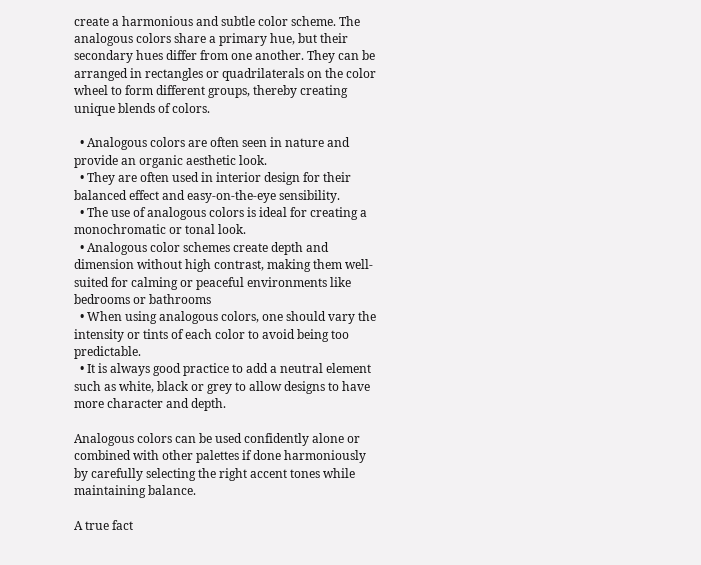create a harmonious and subtle color scheme. The analogous colors share a primary hue, but their secondary hues differ from one another. They can be arranged in rectangles or quadrilaterals on the color wheel to form different groups, thereby creating unique blends of colors.

  • Analogous colors are often seen in nature and provide an organic aesthetic look.
  • They are often used in interior design for their balanced effect and easy-on-the-eye sensibility.
  • The use of analogous colors is ideal for creating a monochromatic or tonal look.
  • Analogous color schemes create depth and dimension without high contrast, making them well-suited for calming or peaceful environments like bedrooms or bathrooms
  • When using analogous colors, one should vary the intensity or tints of each color to avoid being too predictable.
  • It is always good practice to add a neutral element such as white, black or grey to allow designs to have more character and depth.

Analogous colors can be used confidently alone or combined with other palettes if done harmoniously by carefully selecting the right accent tones while maintaining balance.

A true fact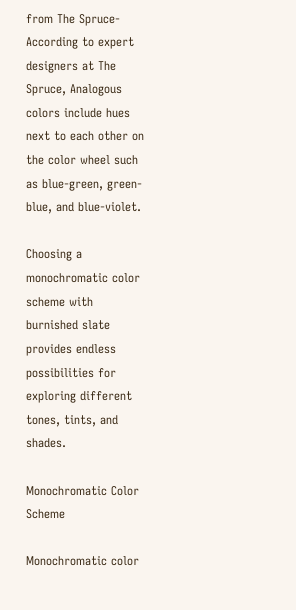from The Spruce- According to expert designers at The Spruce, Analogous colors include hues next to each other on the color wheel such as blue-green, green-blue, and blue-violet.

Choosing a monochromatic color scheme with burnished slate provides endless possibilities for exploring different tones, tints, and shades.

Monochromatic Color Scheme

Monochromatic color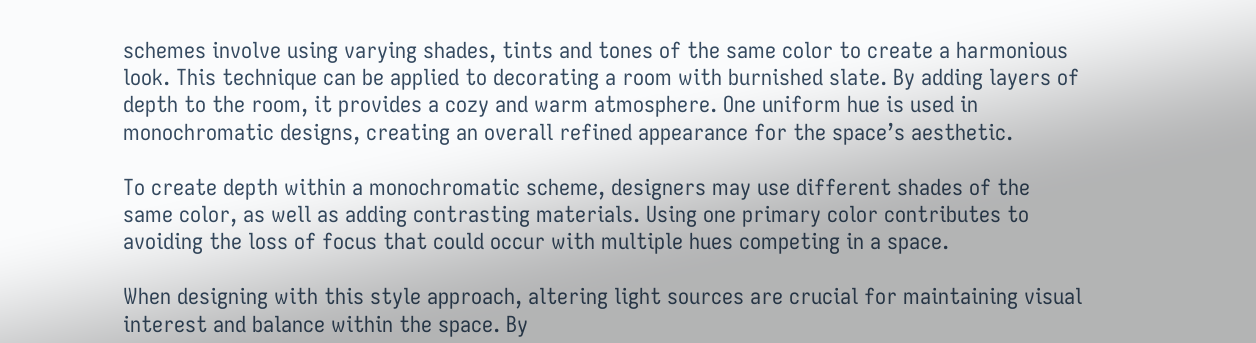schemes involve using varying shades, tints and tones of the same color to create a harmonious look. This technique can be applied to decorating a room with burnished slate. By adding layers of depth to the room, it provides a cozy and warm atmosphere. One uniform hue is used in monochromatic designs, creating an overall refined appearance for the space’s aesthetic.

To create depth within a monochromatic scheme, designers may use different shades of the same color, as well as adding contrasting materials. Using one primary color contributes to avoiding the loss of focus that could occur with multiple hues competing in a space.

When designing with this style approach, altering light sources are crucial for maintaining visual interest and balance within the space. By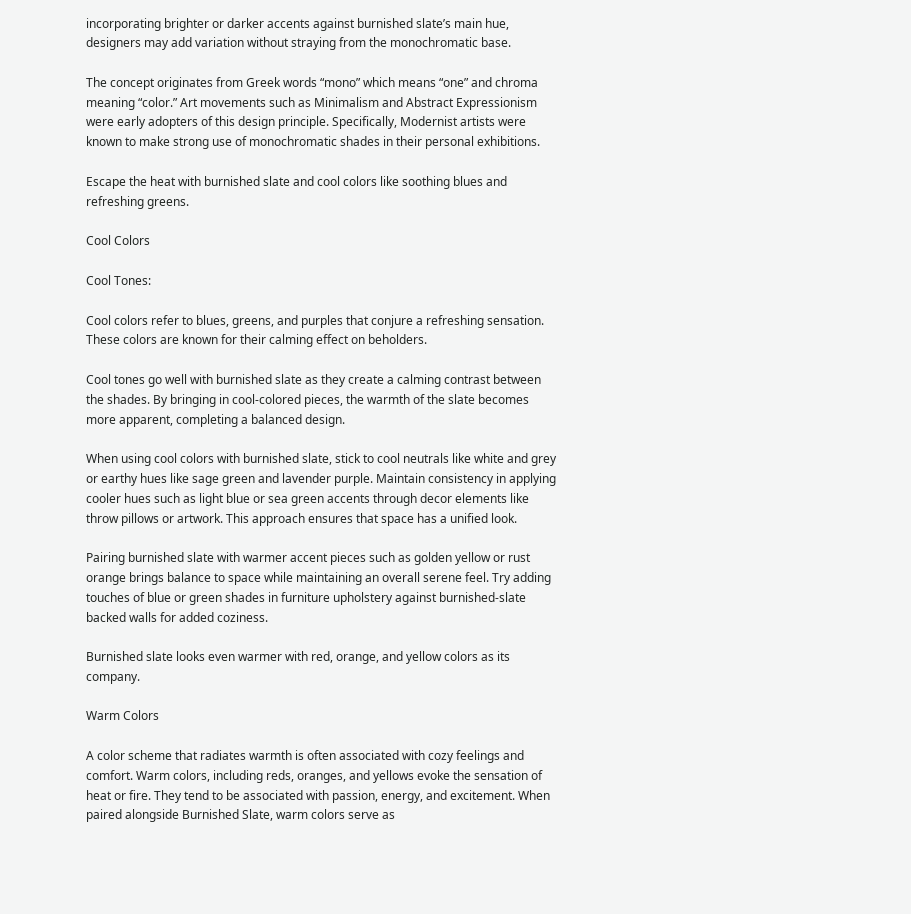incorporating brighter or darker accents against burnished slate’s main hue, designers may add variation without straying from the monochromatic base.

The concept originates from Greek words “mono” which means “one” and chroma meaning “color.” Art movements such as Minimalism and Abstract Expressionism were early adopters of this design principle. Specifically, Modernist artists were known to make strong use of monochromatic shades in their personal exhibitions.

Escape the heat with burnished slate and cool colors like soothing blues and refreshing greens.

Cool Colors

Cool Tones:

Cool colors refer to blues, greens, and purples that conjure a refreshing sensation. These colors are known for their calming effect on beholders.

Cool tones go well with burnished slate as they create a calming contrast between the shades. By bringing in cool-colored pieces, the warmth of the slate becomes more apparent, completing a balanced design.

When using cool colors with burnished slate, stick to cool neutrals like white and grey or earthy hues like sage green and lavender purple. Maintain consistency in applying cooler hues such as light blue or sea green accents through decor elements like throw pillows or artwork. This approach ensures that space has a unified look.

Pairing burnished slate with warmer accent pieces such as golden yellow or rust orange brings balance to space while maintaining an overall serene feel. Try adding touches of blue or green shades in furniture upholstery against burnished-slate backed walls for added coziness.

Burnished slate looks even warmer with red, orange, and yellow colors as its company.

Warm Colors

A color scheme that radiates warmth is often associated with cozy feelings and comfort. Warm colors, including reds, oranges, and yellows evoke the sensation of heat or fire. They tend to be associated with passion, energy, and excitement. When paired alongside Burnished Slate, warm colors serve as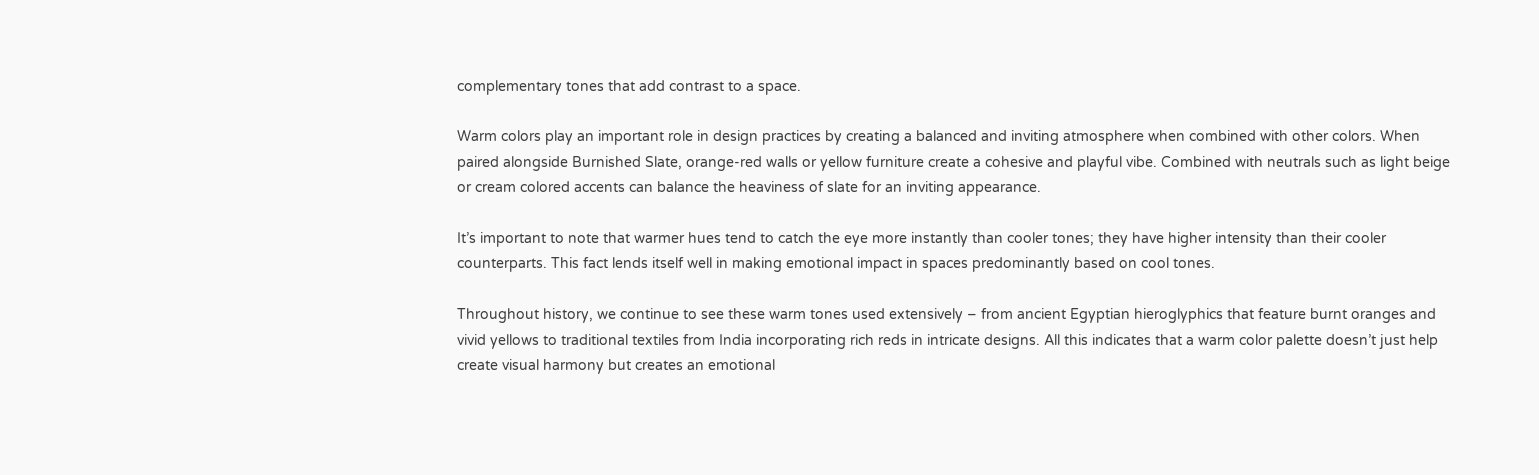complementary tones that add contrast to a space.

Warm colors play an important role in design practices by creating a balanced and inviting atmosphere when combined with other colors. When paired alongside Burnished Slate, orange-red walls or yellow furniture create a cohesive and playful vibe. Combined with neutrals such as light beige or cream colored accents can balance the heaviness of slate for an inviting appearance.

It’s important to note that warmer hues tend to catch the eye more instantly than cooler tones; they have higher intensity than their cooler counterparts. This fact lends itself well in making emotional impact in spaces predominantly based on cool tones.

Throughout history, we continue to see these warm tones used extensively – from ancient Egyptian hieroglyphics that feature burnt oranges and vivid yellows to traditional textiles from India incorporating rich reds in intricate designs. All this indicates that a warm color palette doesn’t just help create visual harmony but creates an emotional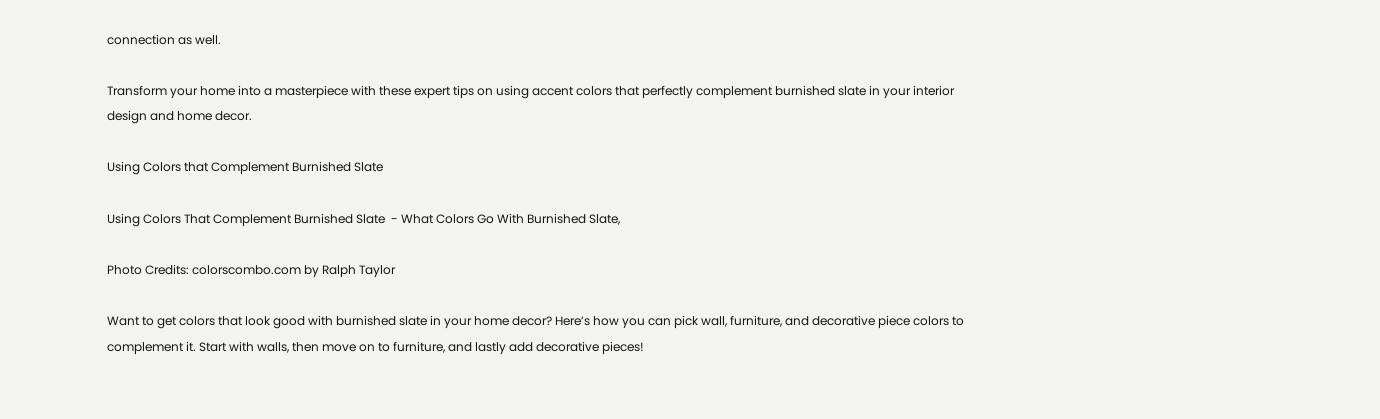connection as well.

Transform your home into a masterpiece with these expert tips on using accent colors that perfectly complement burnished slate in your interior design and home decor.

Using Colors that Complement Burnished Slate

Using Colors That Complement Burnished Slate  - What Colors Go With Burnished Slate,

Photo Credits: colorscombo.com by Ralph Taylor

Want to get colors that look good with burnished slate in your home decor? Here’s how you can pick wall, furniture, and decorative piece colors to complement it. Start with walls, then move on to furniture, and lastly add decorative pieces!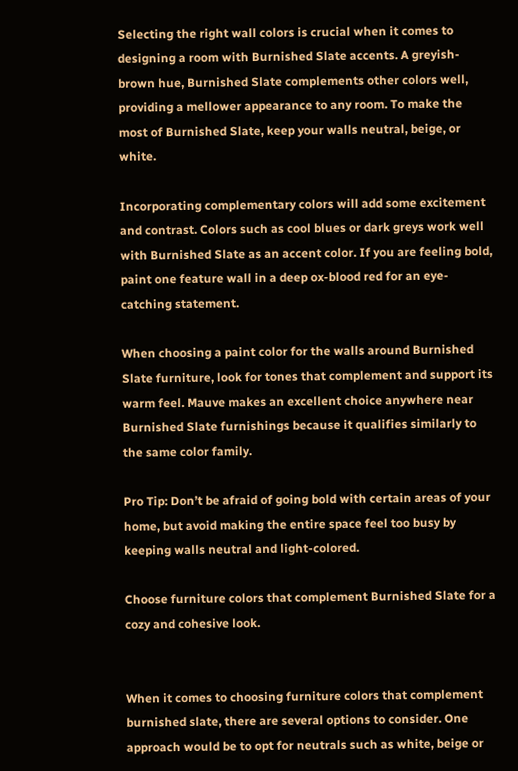Selecting the right wall colors is crucial when it comes to designing a room with Burnished Slate accents. A greyish-brown hue, Burnished Slate complements other colors well, providing a mellower appearance to any room. To make the most of Burnished Slate, keep your walls neutral, beige, or white.

Incorporating complementary colors will add some excitement and contrast. Colors such as cool blues or dark greys work well with Burnished Slate as an accent color. If you are feeling bold, paint one feature wall in a deep ox-blood red for an eye-catching statement.

When choosing a paint color for the walls around Burnished Slate furniture, look for tones that complement and support its warm feel. Mauve makes an excellent choice anywhere near Burnished Slate furnishings because it qualifies similarly to the same color family.

Pro Tip: Don’t be afraid of going bold with certain areas of your home, but avoid making the entire space feel too busy by keeping walls neutral and light-colored.

Choose furniture colors that complement Burnished Slate for a cozy and cohesive look.


When it comes to choosing furniture colors that complement burnished slate, there are several options to consider. One approach would be to opt for neutrals such as white, beige or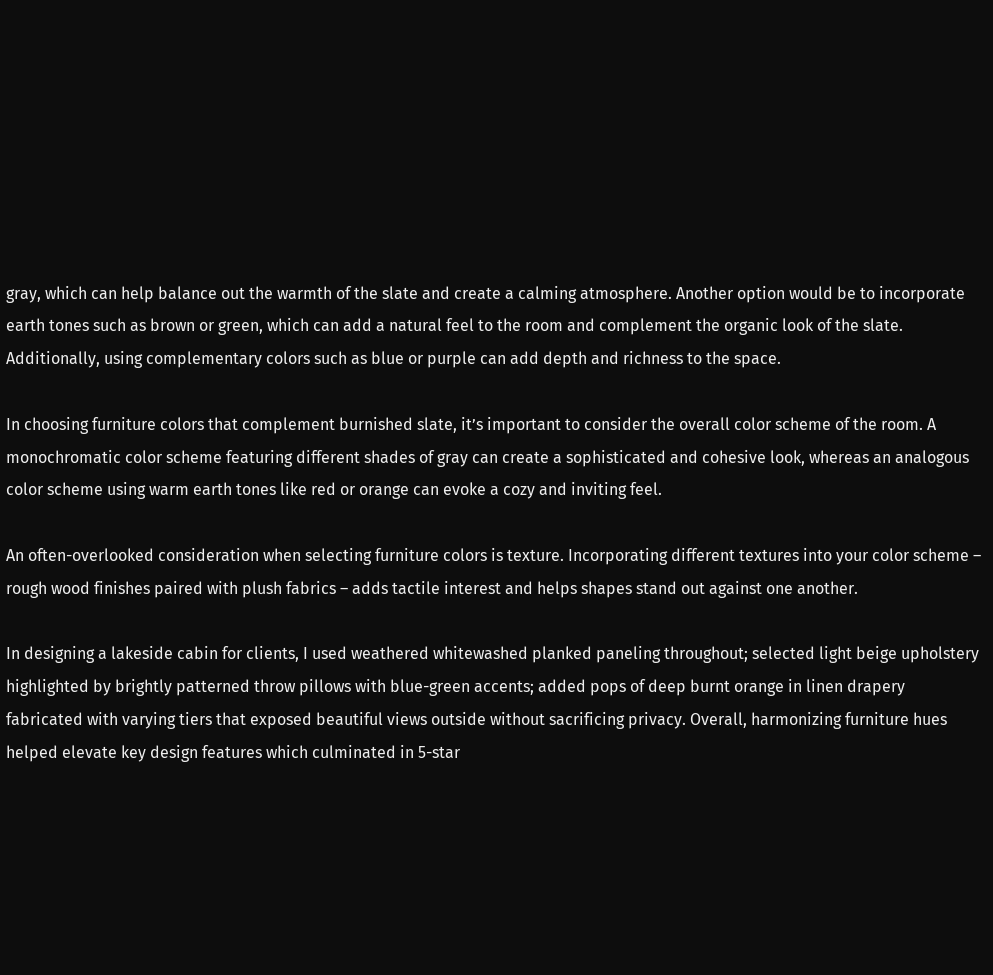gray, which can help balance out the warmth of the slate and create a calming atmosphere. Another option would be to incorporate earth tones such as brown or green, which can add a natural feel to the room and complement the organic look of the slate. Additionally, using complementary colors such as blue or purple can add depth and richness to the space.

In choosing furniture colors that complement burnished slate, it’s important to consider the overall color scheme of the room. A monochromatic color scheme featuring different shades of gray can create a sophisticated and cohesive look, whereas an analogous color scheme using warm earth tones like red or orange can evoke a cozy and inviting feel.

An often-overlooked consideration when selecting furniture colors is texture. Incorporating different textures into your color scheme – rough wood finishes paired with plush fabrics – adds tactile interest and helps shapes stand out against one another.

In designing a lakeside cabin for clients, I used weathered whitewashed planked paneling throughout; selected light beige upholstery highlighted by brightly patterned throw pillows with blue-green accents; added pops of deep burnt orange in linen drapery fabricated with varying tiers that exposed beautiful views outside without sacrificing privacy. Overall, harmonizing furniture hues helped elevate key design features which culminated in 5-star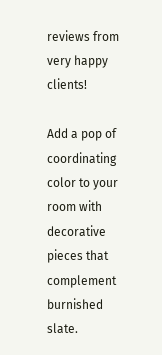reviews from very happy clients!

Add a pop of coordinating color to your room with decorative pieces that complement burnished slate.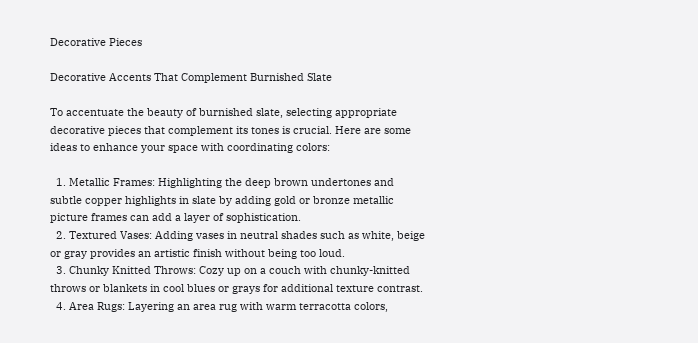Decorative Pieces

Decorative Accents That Complement Burnished Slate

To accentuate the beauty of burnished slate, selecting appropriate decorative pieces that complement its tones is crucial. Here are some ideas to enhance your space with coordinating colors:

  1. Metallic Frames: Highlighting the deep brown undertones and subtle copper highlights in slate by adding gold or bronze metallic picture frames can add a layer of sophistication.
  2. Textured Vases: Adding vases in neutral shades such as white, beige or gray provides an artistic finish without being too loud.
  3. Chunky Knitted Throws: Cozy up on a couch with chunky-knitted throws or blankets in cool blues or grays for additional texture contrast.
  4. Area Rugs: Layering an area rug with warm terracotta colors,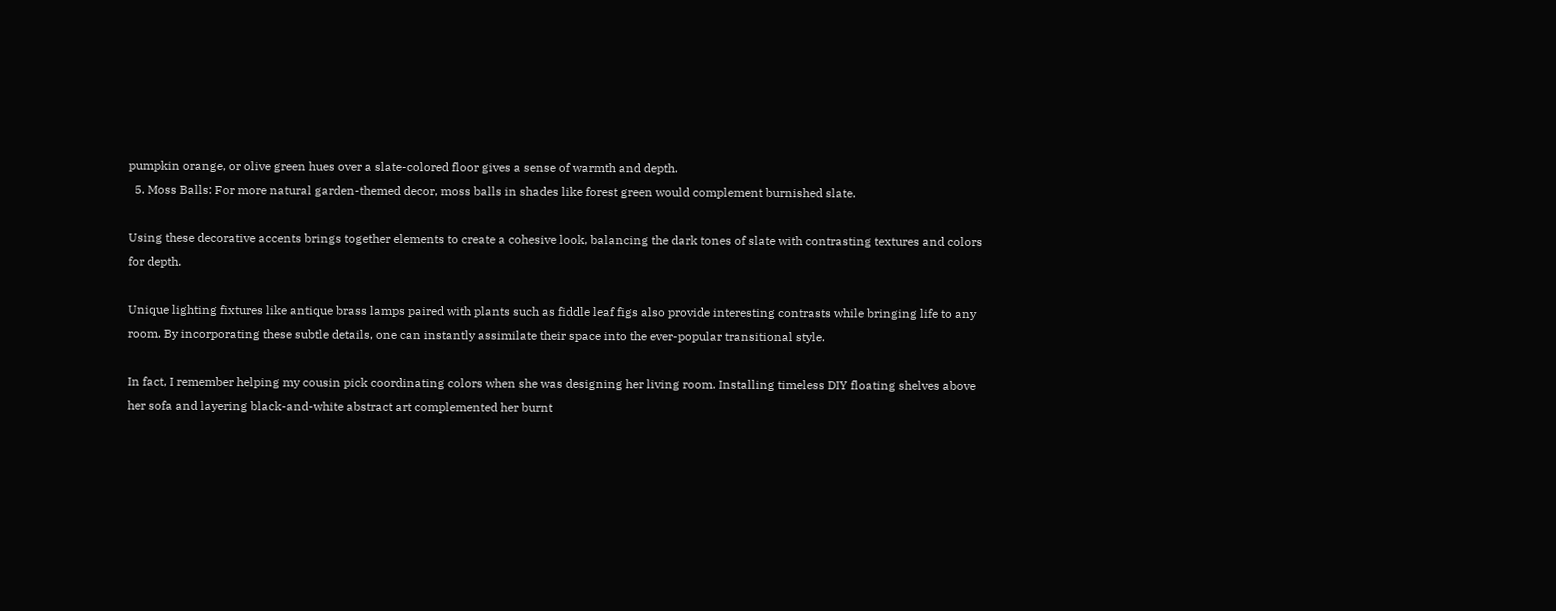pumpkin orange, or olive green hues over a slate-colored floor gives a sense of warmth and depth.
  5. Moss Balls: For more natural garden-themed decor, moss balls in shades like forest green would complement burnished slate.

Using these decorative accents brings together elements to create a cohesive look, balancing the dark tones of slate with contrasting textures and colors for depth.

Unique lighting fixtures like antique brass lamps paired with plants such as fiddle leaf figs also provide interesting contrasts while bringing life to any room. By incorporating these subtle details, one can instantly assimilate their space into the ever-popular transitional style.

In fact, I remember helping my cousin pick coordinating colors when she was designing her living room. Installing timeless DIY floating shelves above her sofa and layering black-and-white abstract art complemented her burnt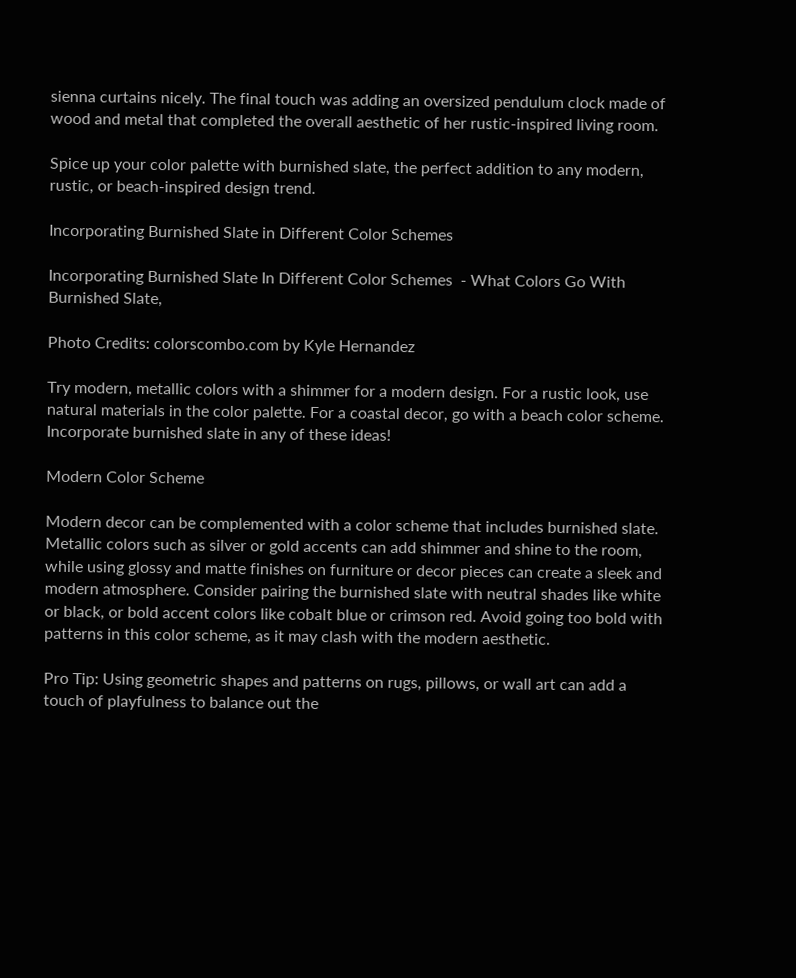sienna curtains nicely. The final touch was adding an oversized pendulum clock made of wood and metal that completed the overall aesthetic of her rustic-inspired living room.

Spice up your color palette with burnished slate, the perfect addition to any modern, rustic, or beach-inspired design trend.

Incorporating Burnished Slate in Different Color Schemes

Incorporating Burnished Slate In Different Color Schemes  - What Colors Go With Burnished Slate,

Photo Credits: colorscombo.com by Kyle Hernandez

Try modern, metallic colors with a shimmer for a modern design. For a rustic look, use natural materials in the color palette. For a coastal decor, go with a beach color scheme. Incorporate burnished slate in any of these ideas!

Modern Color Scheme

Modern decor can be complemented with a color scheme that includes burnished slate. Metallic colors such as silver or gold accents can add shimmer and shine to the room, while using glossy and matte finishes on furniture or decor pieces can create a sleek and modern atmosphere. Consider pairing the burnished slate with neutral shades like white or black, or bold accent colors like cobalt blue or crimson red. Avoid going too bold with patterns in this color scheme, as it may clash with the modern aesthetic.

Pro Tip: Using geometric shapes and patterns on rugs, pillows, or wall art can add a touch of playfulness to balance out the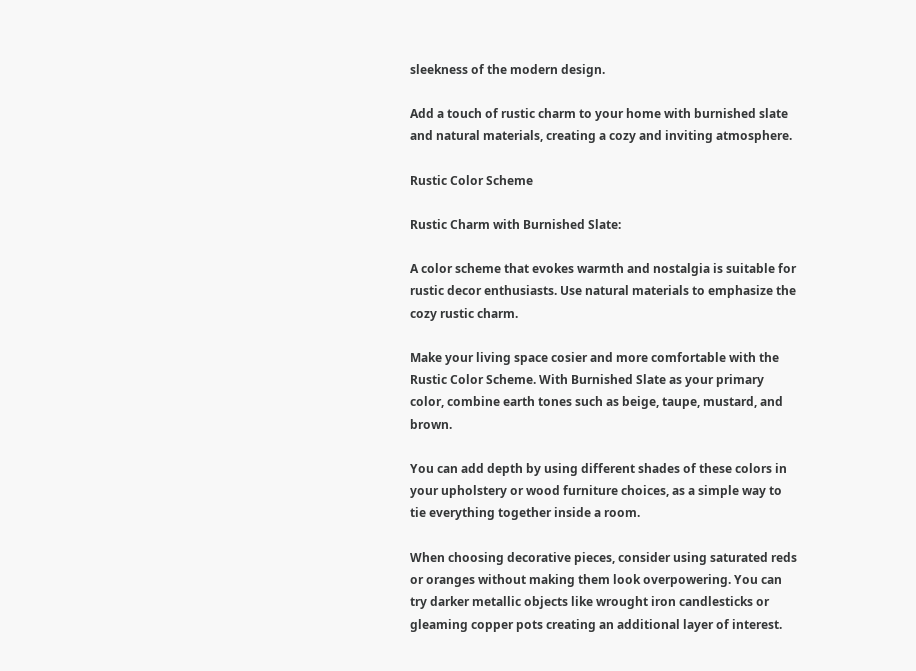sleekness of the modern design.

Add a touch of rustic charm to your home with burnished slate and natural materials, creating a cozy and inviting atmosphere.

Rustic Color Scheme

Rustic Charm with Burnished Slate:

A color scheme that evokes warmth and nostalgia is suitable for rustic decor enthusiasts. Use natural materials to emphasize the cozy rustic charm.

Make your living space cosier and more comfortable with the Rustic Color Scheme. With Burnished Slate as your primary color, combine earth tones such as beige, taupe, mustard, and brown.

You can add depth by using different shades of these colors in your upholstery or wood furniture choices, as a simple way to tie everything together inside a room.

When choosing decorative pieces, consider using saturated reds or oranges without making them look overpowering. You can try darker metallic objects like wrought iron candlesticks or gleaming copper pots creating an additional layer of interest.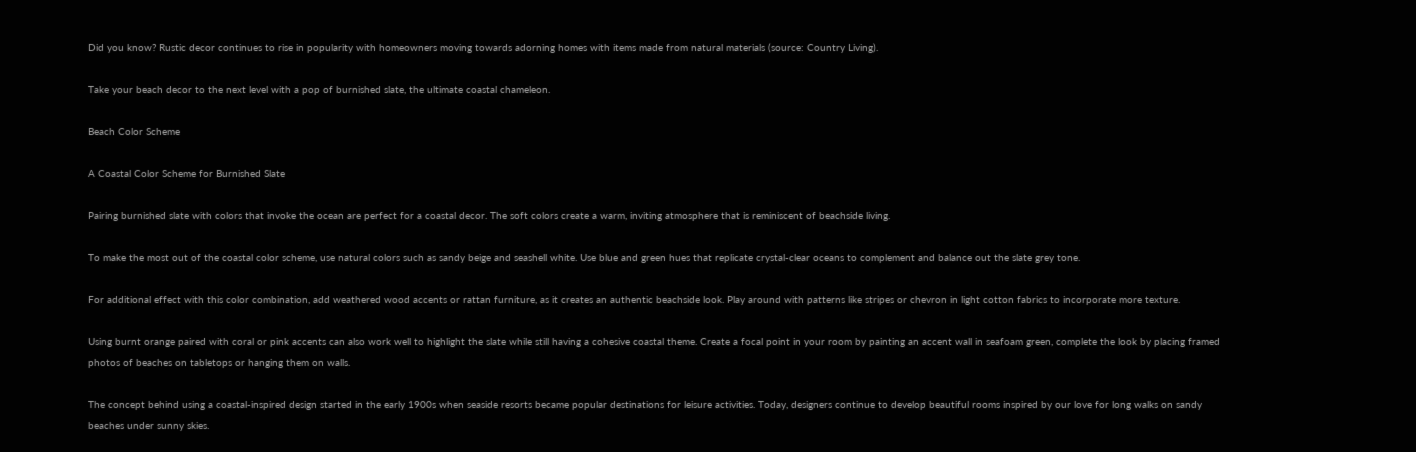Did you know? Rustic decor continues to rise in popularity with homeowners moving towards adorning homes with items made from natural materials (source: Country Living).

Take your beach decor to the next level with a pop of burnished slate, the ultimate coastal chameleon.

Beach Color Scheme

A Coastal Color Scheme for Burnished Slate

Pairing burnished slate with colors that invoke the ocean are perfect for a coastal decor. The soft colors create a warm, inviting atmosphere that is reminiscent of beachside living.

To make the most out of the coastal color scheme, use natural colors such as sandy beige and seashell white. Use blue and green hues that replicate crystal-clear oceans to complement and balance out the slate grey tone.

For additional effect with this color combination, add weathered wood accents or rattan furniture, as it creates an authentic beachside look. Play around with patterns like stripes or chevron in light cotton fabrics to incorporate more texture.

Using burnt orange paired with coral or pink accents can also work well to highlight the slate while still having a cohesive coastal theme. Create a focal point in your room by painting an accent wall in seafoam green, complete the look by placing framed photos of beaches on tabletops or hanging them on walls.

The concept behind using a coastal-inspired design started in the early 1900s when seaside resorts became popular destinations for leisure activities. Today, designers continue to develop beautiful rooms inspired by our love for long walks on sandy beaches under sunny skies.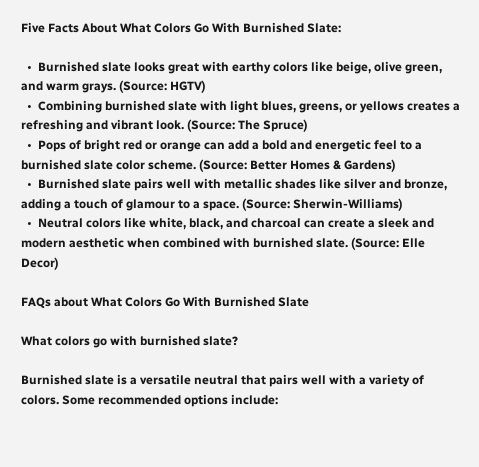Five Facts About What Colors Go With Burnished Slate:

  •  Burnished slate looks great with earthy colors like beige, olive green, and warm grays. (Source: HGTV)
  •  Combining burnished slate with light blues, greens, or yellows creates a refreshing and vibrant look. (Source: The Spruce)
  •  Pops of bright red or orange can add a bold and energetic feel to a burnished slate color scheme. (Source: Better Homes & Gardens)
  •  Burnished slate pairs well with metallic shades like silver and bronze, adding a touch of glamour to a space. (Source: Sherwin-Williams)
  •  Neutral colors like white, black, and charcoal can create a sleek and modern aesthetic when combined with burnished slate. (Source: Elle Decor)

FAQs about What Colors Go With Burnished Slate

What colors go with burnished slate?

Burnished slate is a versatile neutral that pairs well with a variety of colors. Some recommended options include: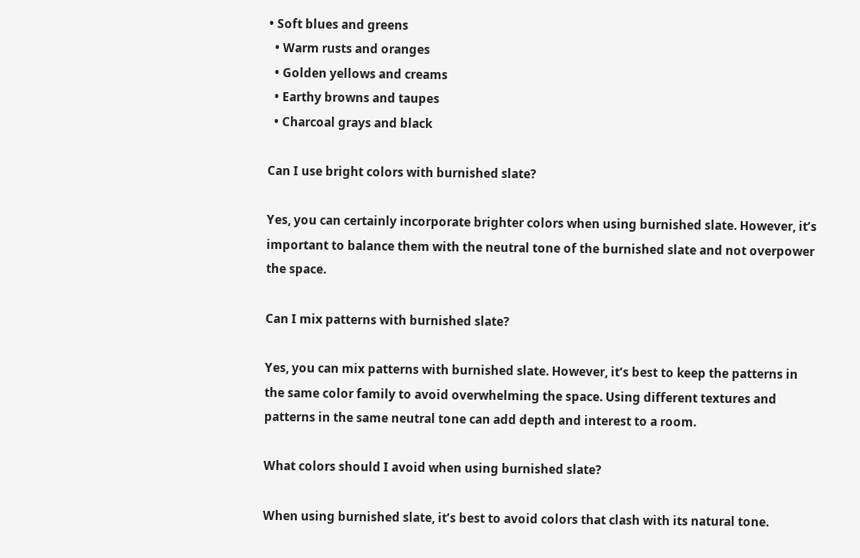• Soft blues and greens
  • Warm rusts and oranges
  • Golden yellows and creams
  • Earthy browns and taupes
  • Charcoal grays and black

Can I use bright colors with burnished slate?

Yes, you can certainly incorporate brighter colors when using burnished slate. However, it’s important to balance them with the neutral tone of the burnished slate and not overpower the space.

Can I mix patterns with burnished slate?

Yes, you can mix patterns with burnished slate. However, it’s best to keep the patterns in the same color family to avoid overwhelming the space. Using different textures and patterns in the same neutral tone can add depth and interest to a room.

What colors should I avoid when using burnished slate?

When using burnished slate, it’s best to avoid colors that clash with its natural tone.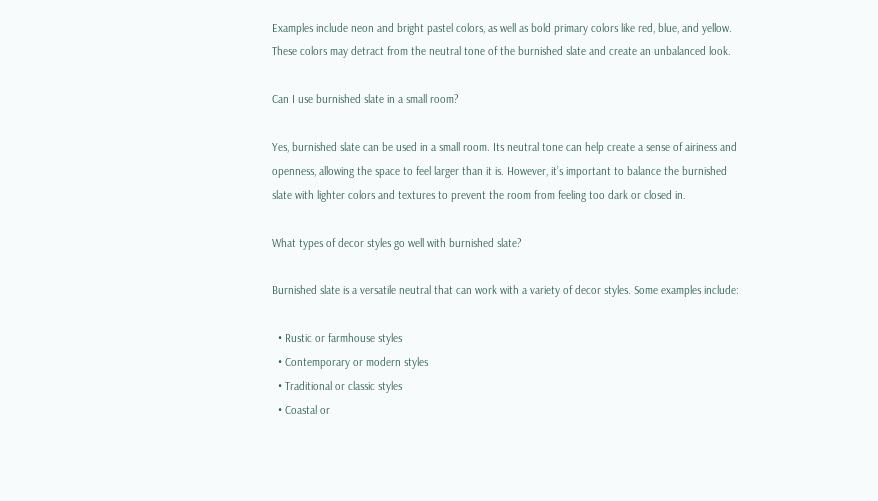Examples include neon and bright pastel colors, as well as bold primary colors like red, blue, and yellow. These colors may detract from the neutral tone of the burnished slate and create an unbalanced look.

Can I use burnished slate in a small room?

Yes, burnished slate can be used in a small room. Its neutral tone can help create a sense of airiness and openness, allowing the space to feel larger than it is. However, it’s important to balance the burnished slate with lighter colors and textures to prevent the room from feeling too dark or closed in.

What types of decor styles go well with burnished slate?

Burnished slate is a versatile neutral that can work with a variety of decor styles. Some examples include:

  • Rustic or farmhouse styles
  • Contemporary or modern styles
  • Traditional or classic styles
  • Coastal or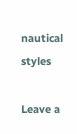nautical styles

Leave a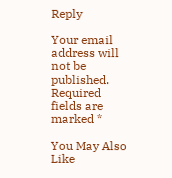Reply

Your email address will not be published. Required fields are marked *

You May Also Like